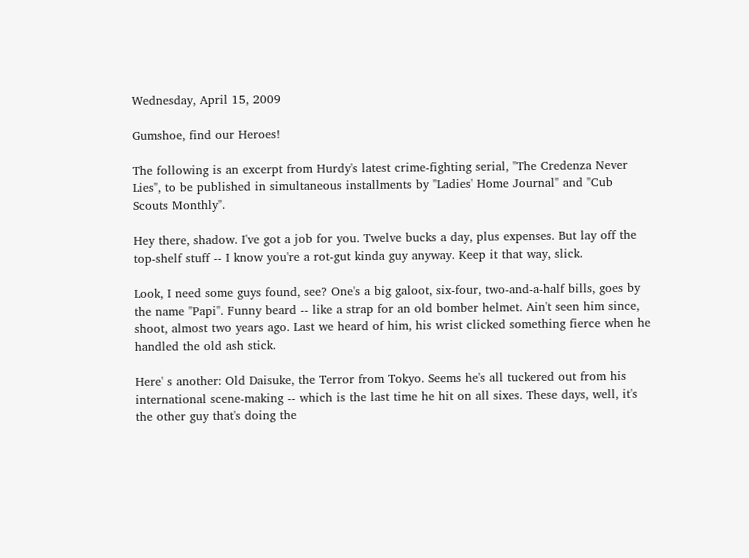Wednesday, April 15, 2009

Gumshoe, find our Heroes!

The following is an excerpt from Hurdy's latest crime-fighting serial, "The Credenza Never Lies", to be published in simultaneous installments by "Ladies' Home Journal" and "Cub Scouts Monthly".

Hey there, shadow. I've got a job for you. Twelve bucks a day, plus expenses. But lay off the top-shelf stuff -- I know you're a rot-gut kinda guy anyway. Keep it that way, slick.

Look, I need some guys found, see? One's a big galoot, six-four, two-and-a-half bills, goes by the name "Papi". Funny beard -- like a strap for an old bomber helmet. Ain't seen him since, shoot, almost two years ago. Last we heard of him, his wrist clicked something fierce when he handled the old ash stick.

Here' s another: Old Daisuke, the Terror from Tokyo. Seems he's all tuckered out from his international scene-making -- which is the last time he hit on all sixes. These days, well, it's the other guy that's doing the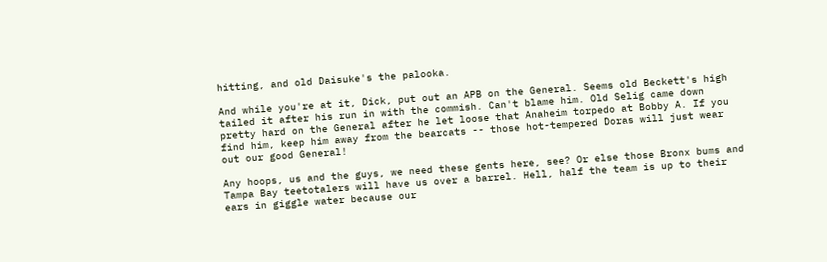hitting, and old Daisuke's the palooka.

And while you're at it, Dick, put out an APB on the General. Seems old Beckett's high tailed it after his run in with the commish. Can't blame him. Old Selig came down pretty hard on the General after he let loose that Anaheim torpedo at Bobby A. If you find him, keep him away from the bearcats -- those hot-tempered Doras will just wear out our good General!

Any hoops, us and the guys, we need these gents here, see? Or else those Bronx bums and Tampa Bay teetotalers will have us over a barrel. Hell, half the team is up to their ears in giggle water because our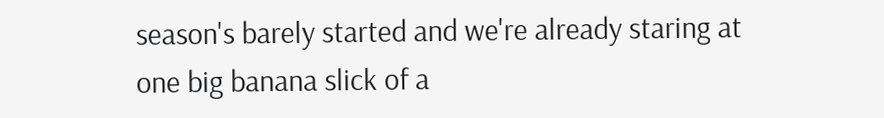season's barely started and we're already staring at one big banana slick of a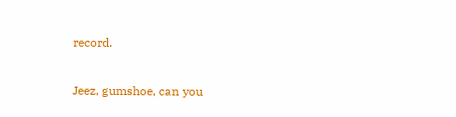record.

Jeez, gumshoe, can you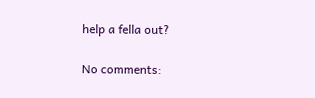help a fella out?

No comments: